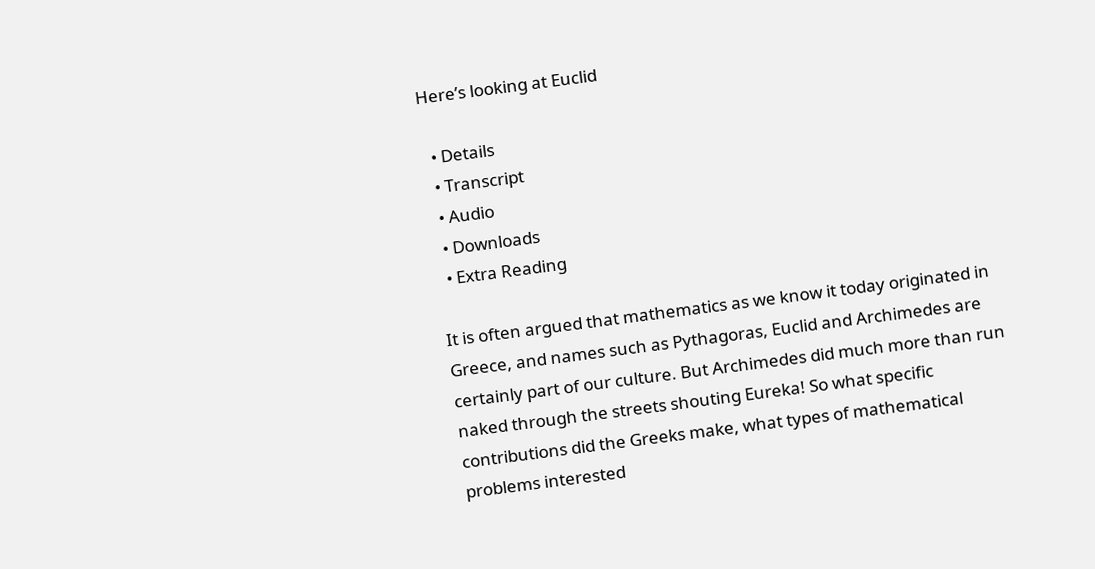Here’s looking at Euclid

  • Details
  • Transcript
  • Audio
  • Downloads
  • Extra Reading

It is often argued that mathematics as we know it today originated in Greece, and names such as Pythagoras, Euclid and Archimedes are certainly part of our culture. But Archimedes did much more than run naked through the streets shouting Eureka! So what specific contributions did the Greeks make, what types of mathematical problems interested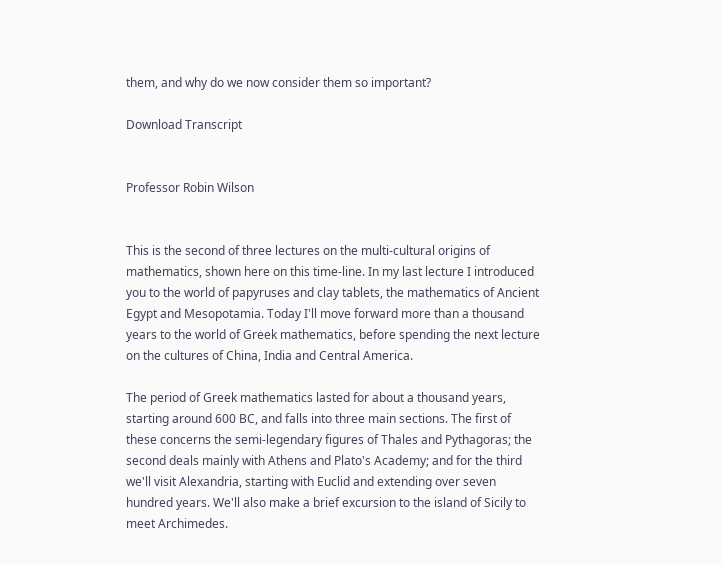them, and why do we now consider them so important?

Download Transcript


Professor Robin Wilson


This is the second of three lectures on the multi-cultural origins of mathematics, shown here on this time-line. In my last lecture I introduced you to the world of papyruses and clay tablets, the mathematics of Ancient Egypt and Mesopotamia. Today I'll move forward more than a thousand years to the world of Greek mathematics, before spending the next lecture on the cultures of China, India and Central America.

The period of Greek mathematics lasted for about a thousand years, starting around 600 BC, and falls into three main sections. The first of these concerns the semi-legendary figures of Thales and Pythagoras; the second deals mainly with Athens and Plato's Academy; and for the third we'll visit Alexandria, starting with Euclid and extending over seven hundred years. We'll also make a brief excursion to the island of Sicily to meet Archimedes.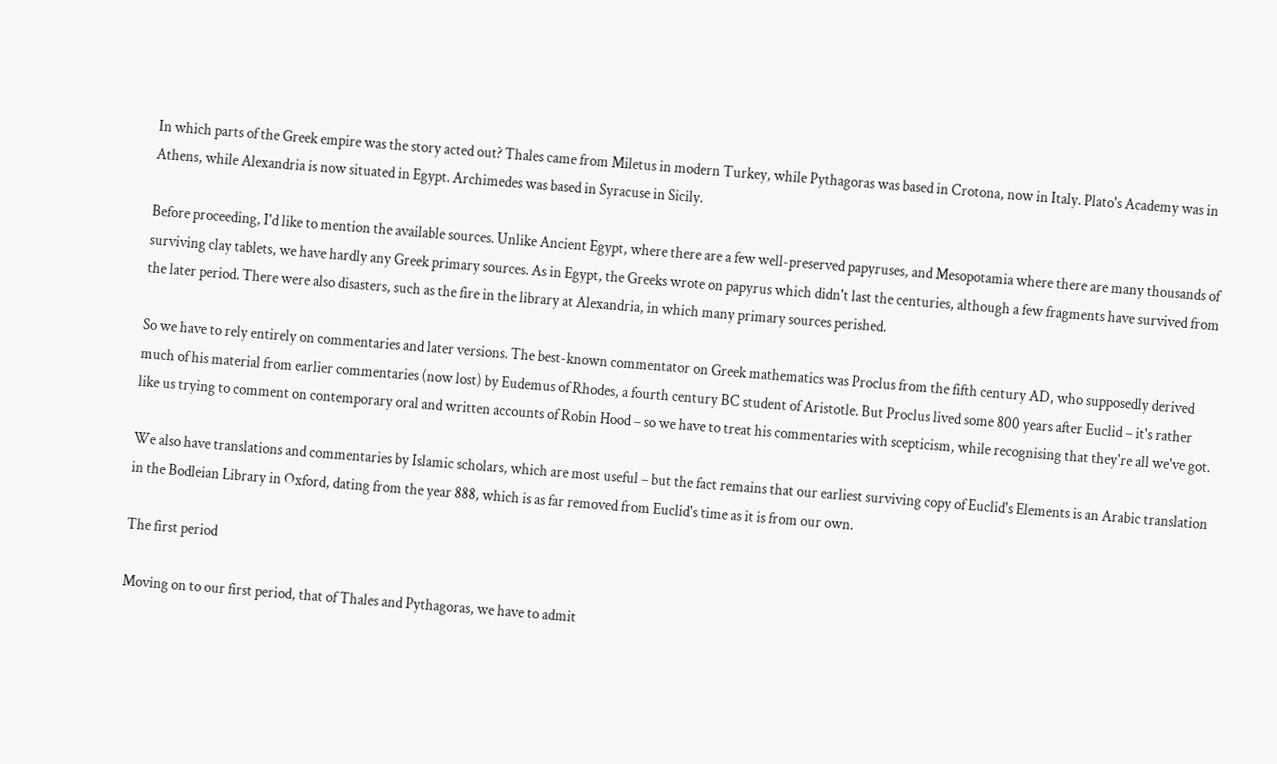In which parts of the Greek empire was the story acted out? Thales came from Miletus in modern Turkey, while Pythagoras was based in Crotona, now in Italy. Plato's Academy was in Athens, while Alexandria is now situated in Egypt. Archimedes was based in Syracuse in Sicily.

Before proceeding, I'd like to mention the available sources. Unlike Ancient Egypt, where there are a few well-preserved papyruses, and Mesopotamia where there are many thousands of surviving clay tablets, we have hardly any Greek primary sources. As in Egypt, the Greeks wrote on papyrus which didn't last the centuries, although a few fragments have survived from the later period. There were also disasters, such as the fire in the library at Alexandria, in which many primary sources perished.

So we have to rely entirely on commentaries and later versions. The best-known commentator on Greek mathematics was Proclus from the fifth century AD, who supposedly derived much of his material from earlier commentaries (now lost) by Eudemus of Rhodes, a fourth century BC student of Aristotle. But Proclus lived some 800 years after Euclid – it's rather like us trying to comment on contemporary oral and written accounts of Robin Hood – so we have to treat his commentaries with scepticism, while recognising that they're all we've got.

We also have translations and commentaries by Islamic scholars, which are most useful – but the fact remains that our earliest surviving copy of Euclid's Elements is an Arabic translation in the Bodleian Library in Oxford, dating from the year 888, which is as far removed from Euclid's time as it is from our own.

The first period

Moving on to our first period, that of Thales and Pythagoras, we have to admit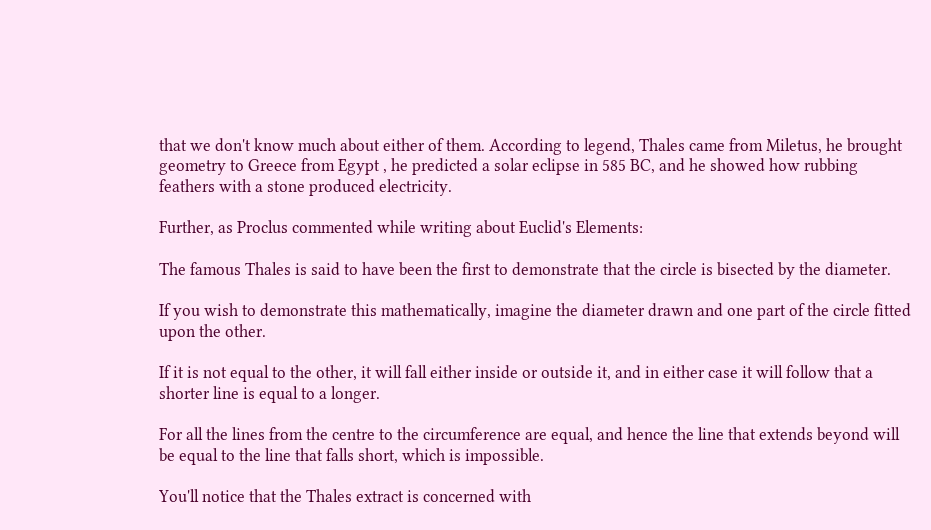that we don't know much about either of them. According to legend, Thales came from Miletus, he brought geometry to Greece from Egypt , he predicted a solar eclipse in 585 BC, and he showed how rubbing feathers with a stone produced electricity.

Further, as Proclus commented while writing about Euclid's Elements:

The famous Thales is said to have been the first to demonstrate that the circle is bisected by the diameter.

If you wish to demonstrate this mathematically, imagine the diameter drawn and one part of the circle fitted upon the other.

If it is not equal to the other, it will fall either inside or outside it, and in either case it will follow that a shorter line is equal to a longer.

For all the lines from the centre to the circumference are equal, and hence the line that extends beyond will be equal to the line that falls short, which is impossible.

You'll notice that the Thales extract is concerned with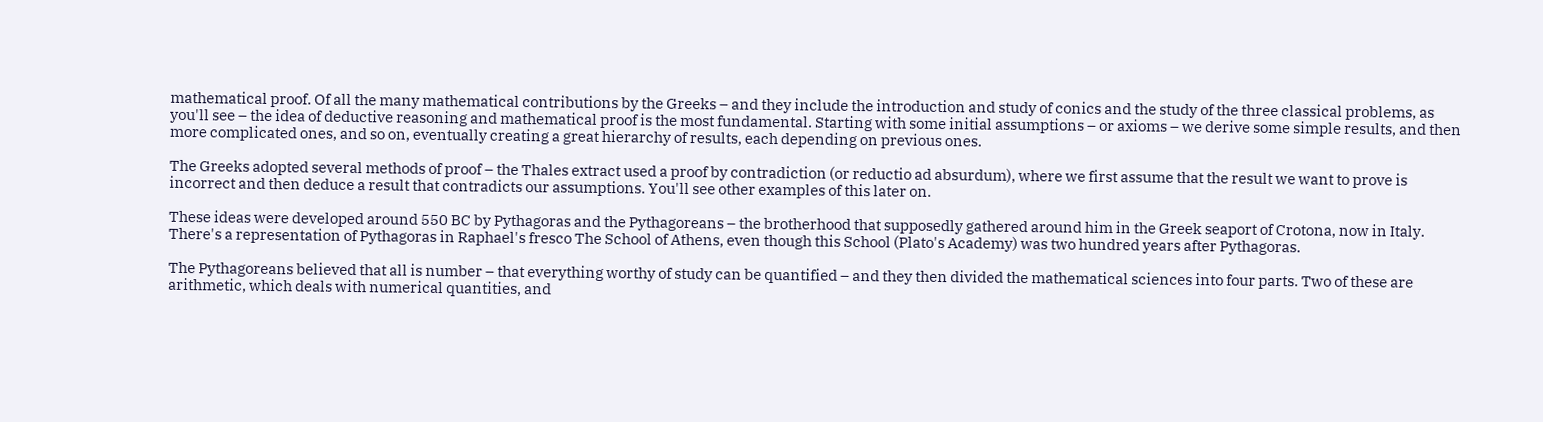mathematical proof. Of all the many mathematical contributions by the Greeks – and they include the introduction and study of conics and the study of the three classical problems, as you'll see – the idea of deductive reasoning and mathematical proof is the most fundamental. Starting with some initial assumptions – or axioms – we derive some simple results, and then more complicated ones, and so on, eventually creating a great hierarchy of results, each depending on previous ones.

The Greeks adopted several methods of proof – the Thales extract used a proof by contradiction (or reductio ad absurdum), where we first assume that the result we want to prove is incorrect and then deduce a result that contradicts our assumptions. You'll see other examples of this later on.

These ideas were developed around 550 BC by Pythagoras and the Pythagoreans – the brotherhood that supposedly gathered around him in the Greek seaport of Crotona, now in Italy. There's a representation of Pythagoras in Raphael's fresco The School of Athens, even though this School (Plato's Academy) was two hundred years after Pythagoras.

The Pythagoreans believed that all is number – that everything worthy of study can be quantified – and they then divided the mathematical sciences into four parts. Two of these are arithmetic, which deals with numerical quantities, and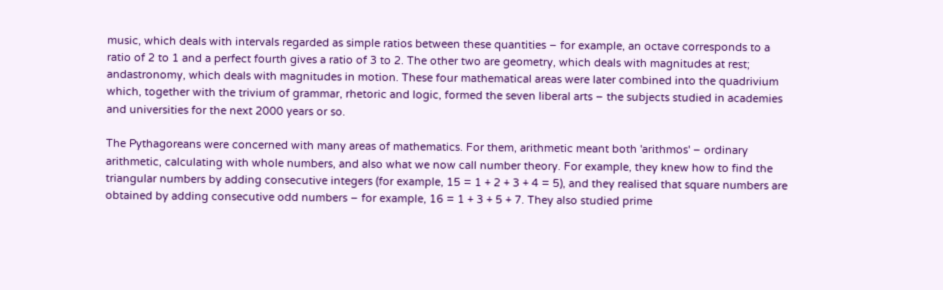music, which deals with intervals regarded as simple ratios between these quantities – for example, an octave corresponds to a ratio of 2 to 1 and a perfect fourth gives a ratio of 3 to 2. The other two are geometry, which deals with magnitudes at rest; andastronomy, which deals with magnitudes in motion. These four mathematical areas were later combined into the quadrivium which, together with the trivium of grammar, rhetoric and logic, formed the seven liberal arts – the subjects studied in academies and universities for the next 2000 years or so.

The Pythagoreans were concerned with many areas of mathematics. For them, arithmetic meant both 'arithmos' – ordinary arithmetic, calculating with whole numbers, and also what we now call number theory. For example, they knew how to find the triangular numbers by adding consecutive integers (for example, 15 = 1 + 2 + 3 + 4 = 5), and they realised that square numbers are obtained by adding consecutive odd numbers – for example, 16 = 1 + 3 + 5 + 7. They also studied prime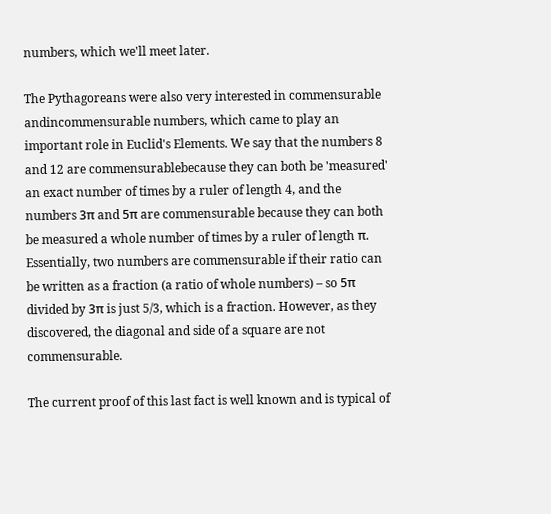numbers, which we'll meet later.

The Pythagoreans were also very interested in commensurable andincommensurable numbers, which came to play an important role in Euclid's Elements. We say that the numbers 8 and 12 are commensurablebecause they can both be 'measured' an exact number of times by a ruler of length 4, and the numbers 3π and 5π are commensurable because they can both be measured a whole number of times by a ruler of length π. Essentially, two numbers are commensurable if their ratio can be written as a fraction (a ratio of whole numbers) – so 5π divided by 3π is just 5/3, which is a fraction. However, as they discovered, the diagonal and side of a square are not commensurable.

The current proof of this last fact is well known and is typical of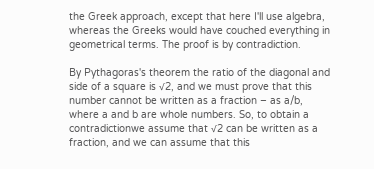the Greek approach, except that here I'll use algebra, whereas the Greeks would have couched everything in geometrical terms. The proof is by contradiction.

By Pythagoras's theorem the ratio of the diagonal and side of a square is √2, and we must prove that this number cannot be written as a fraction – as a/b, where a and b are whole numbers. So, to obtain a contradictionwe assume that √2 can be written as a fraction, and we can assume that this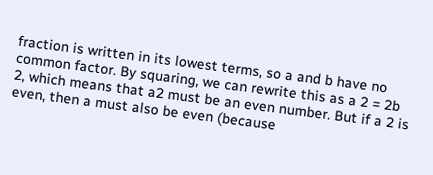fraction is written in its lowest terms, so a and b have no common factor. By squaring, we can rewrite this as a 2 = 2b 2, which means that a2 must be an even number. But if a 2 is even, then a must also be even (because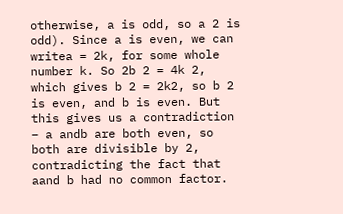otherwise, a is odd, so a 2 is odd). Since a is even, we can writea = 2k, for some whole number k. So 2b 2 = 4k 2, which gives b 2 = 2k2, so b 2 is even, and b is even. But this gives us a contradiction – a andb are both even, so both are divisible by 2, contradicting the fact that aand b had no common factor.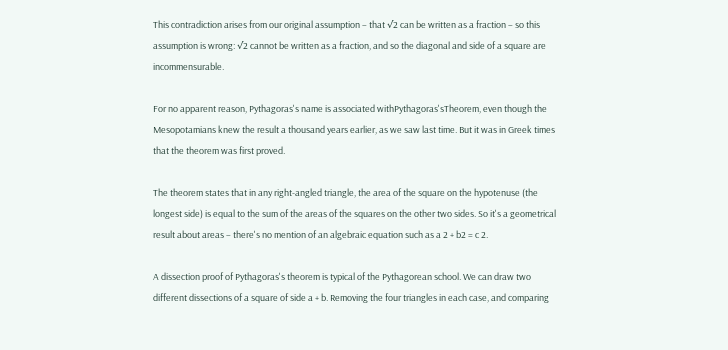This contradiction arises from our original assumption – that √2 can be written as a fraction – so this assumption is wrong: √2 cannot be written as a fraction, and so the diagonal and side of a square are incommensurable.

For no apparent reason, Pythagoras's name is associated withPythagoras'sTheorem, even though the Mesopotamians knew the result a thousand years earlier, as we saw last time. But it was in Greek times that the theorem was first proved.

The theorem states that in any right-angled triangle, the area of the square on the hypotenuse (the longest side) is equal to the sum of the areas of the squares on the other two sides. So it's a geometrical result about areas – there's no mention of an algebraic equation such as a 2 + b2 = c 2.

A dissection proof of Pythagoras's theorem is typical of the Pythagorean school. We can draw two different dissections of a square of side a + b. Removing the four triangles in each case, and comparing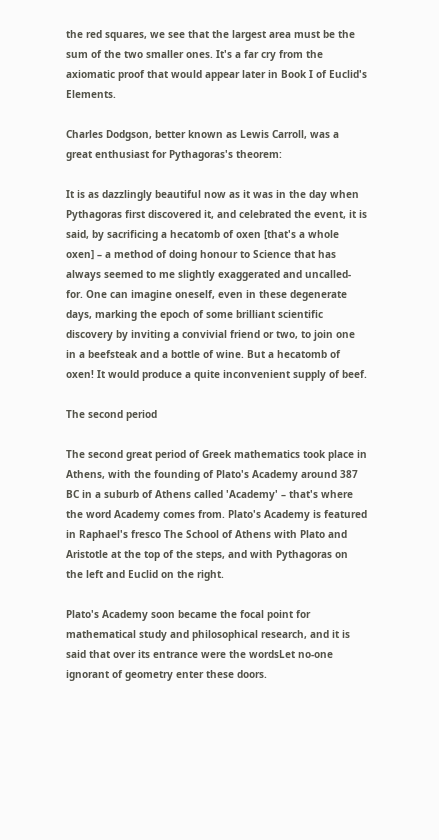the red squares, we see that the largest area must be the sum of the two smaller ones. It's a far cry from the axiomatic proof that would appear later in Book I of Euclid's Elements.

Charles Dodgson, better known as Lewis Carroll, was a great enthusiast for Pythagoras's theorem:

It is as dazzlingly beautiful now as it was in the day when Pythagoras first discovered it, and celebrated the event, it is said, by sacrificing a hecatomb of oxen [that's a whole oxen] – a method of doing honour to Science that has always seemed to me slightly exaggerated and uncalled-for. One can imagine oneself, even in these degenerate days, marking the epoch of some brilliant scientific discovery by inviting a convivial friend or two, to join one in a beefsteak and a bottle of wine. But a hecatomb of oxen! It would produce a quite inconvenient supply of beef.

The second period

The second great period of Greek mathematics took place in Athens, with the founding of Plato's Academy around 387 BC in a suburb of Athens called 'Academy' – that's where the word Academy comes from. Plato's Academy is featured in Raphael's fresco The School of Athens with Plato and Aristotle at the top of the steps, and with Pythagoras on the left and Euclid on the right.

Plato's Academy soon became the focal point for mathematical study and philosophical research, and it is said that over its entrance were the wordsLet no-one ignorant of geometry enter these doors.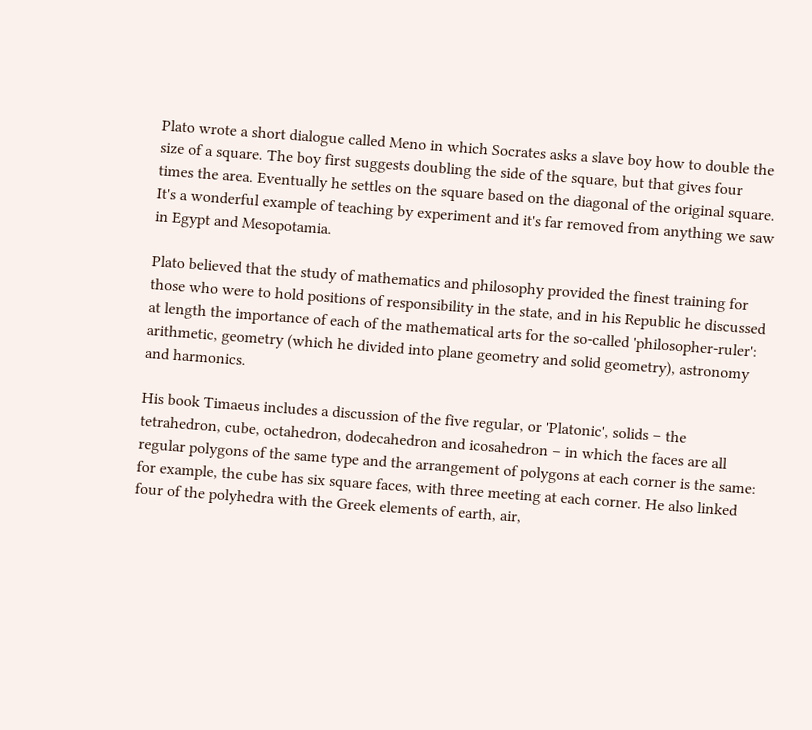Plato wrote a short dialogue called Meno in which Socrates asks a slave boy how to double the size of a square. The boy first suggests doubling the side of the square, but that gives four times the area. Eventually he settles on the square based on the diagonal of the original square. It's a wonderful example of teaching by experiment and it's far removed from anything we saw in Egypt and Mesopotamia.

Plato believed that the study of mathematics and philosophy provided the finest training for those who were to hold positions of responsibility in the state, and in his Republic he discussed at length the importance of each of the mathematical arts for the so-called 'philosopher-ruler': arithmetic, geometry (which he divided into plane geometry and solid geometry), astronomy and harmonics.

His book Timaeus includes a discussion of the five regular, or 'Platonic', solids – the tetrahedron, cube, octahedron, dodecahedron and icosahedron – in which the faces are all regular polygons of the same type and the arrangement of polygons at each corner is the same: for example, the cube has six square faces, with three meeting at each corner. He also linked four of the polyhedra with the Greek elements of earth, air,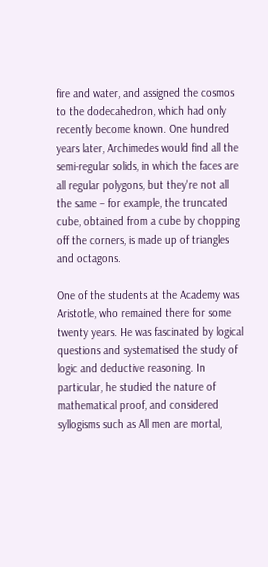fire and water, and assigned the cosmos to the dodecahedron, which had only recently become known. One hundred years later, Archimedes would find all the semi-regular solids, in which the faces are all regular polygons, but they're not all the same – for example, the truncated cube, obtained from a cube by chopping off the corners, is made up of triangles and octagons.

One of the students at the Academy was Aristotle, who remained there for some twenty years. He was fascinated by logical questions and systematised the study of logic and deductive reasoning. In particular, he studied the nature of mathematical proof, and considered syllogisms such as All men are mortal,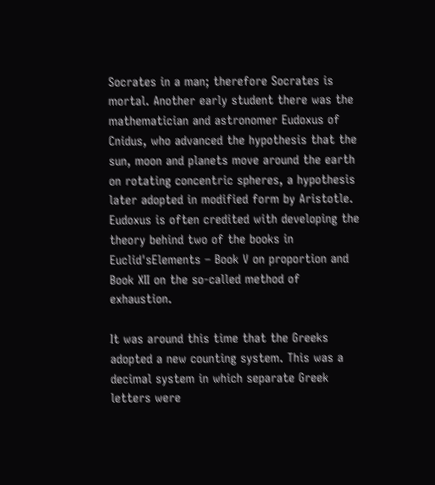Socrates in a man; therefore Socrates is mortal. Another early student there was the mathematician and astronomer Eudoxus of Cnidus, who advanced the hypothesis that the sun, moon and planets move around the earth on rotating concentric spheres, a hypothesis later adopted in modified form by Aristotle. Eudoxus is often credited with developing the theory behind two of the books in Euclid'sElements – Book V on proportion and Book XII on the so-called method of exhaustion.

It was around this time that the Greeks adopted a new counting system. This was a decimal system in which separate Greek letters were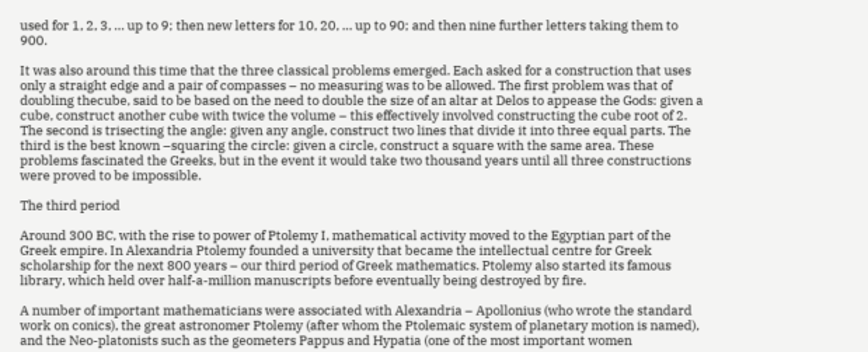used for 1, 2, 3, … up to 9; then new letters for 10, 20, … up to 90; and then nine further letters taking them to 900.

It was also around this time that the three classical problems emerged. Each asked for a construction that uses only a straight edge and a pair of compasses – no measuring was to be allowed. The first problem was that of doubling thecube, said to be based on the need to double the size of an altar at Delos to appease the Gods: given a cube, construct another cube with twice the volume – this effectively involved constructing the cube root of 2. The second is trisecting the angle: given any angle, construct two lines that divide it into three equal parts. The third is the best known –squaring the circle: given a circle, construct a square with the same area. These problems fascinated the Greeks, but in the event it would take two thousand years until all three constructions were proved to be impossible.

The third period

Around 300 BC, with the rise to power of Ptolemy I, mathematical activity moved to the Egyptian part of the Greek empire. In Alexandria Ptolemy founded a university that became the intellectual centre for Greek scholarship for the next 800 years – our third period of Greek mathematics. Ptolemy also started its famous library, which held over half-a-million manuscripts before eventually being destroyed by fire.

A number of important mathematicians were associated with Alexandria – Apollonius (who wrote the standard work on conics), the great astronomer Ptolemy (after whom the Ptolemaic system of planetary motion is named), and the Neo-platonists such as the geometers Pappus and Hypatia (one of the most important women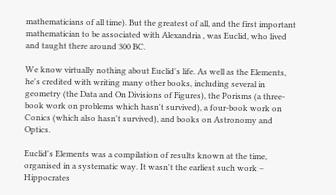mathematicians of all time). But the greatest of all, and the first important mathematician to be associated with Alexandria , was Euclid, who lived and taught there around 300 BC.

We know virtually nothing about Euclid's life. As well as the Elements, he's credited with writing many other books, including several in geometry (the Data and On Divisions of Figures), the Porisms (a three-book work on problems which hasn't survived), a four-book work on Conics (which also hasn't survived), and books on Astronomy and Optics.

Euclid's Elements was a compilation of results known at the time, organised in a systematic way. It wasn't the earliest such work – Hippocrates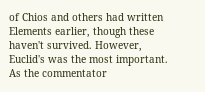of Chios and others had written Elements earlier, though these haven't survived. However, Euclid's was the most important. As the commentator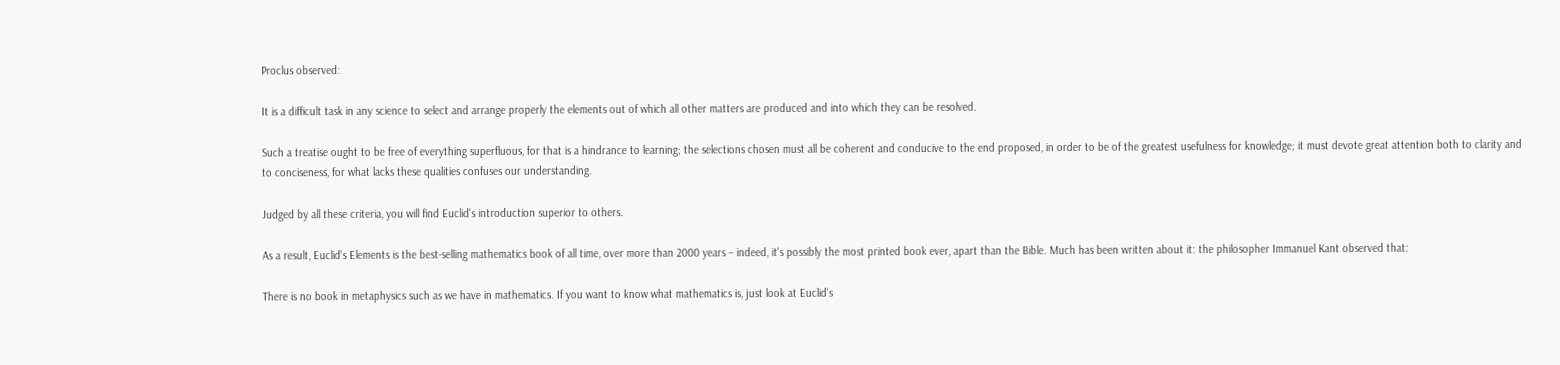Proclus observed:

It is a difficult task in any science to select and arrange properly the elements out of which all other matters are produced and into which they can be resolved.

Such a treatise ought to be free of everything superfluous, for that is a hindrance to learning; the selections chosen must all be coherent and conducive to the end proposed, in order to be of the greatest usefulness for knowledge; it must devote great attention both to clarity and to conciseness, for what lacks these qualities confuses our understanding.

Judged by all these criteria, you will find Euclid's introduction superior to others.

As a result, Euclid's Elements is the best-selling mathematics book of all time, over more than 2000 years – indeed, it's possibly the most printed book ever, apart than the Bible. Much has been written about it: the philosopher Immanuel Kant observed that:

There is no book in metaphysics such as we have in mathematics. If you want to know what mathematics is, just look at Euclid's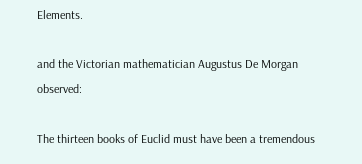Elements.

and the Victorian mathematician Augustus De Morgan observed:

The thirteen books of Euclid must have been a tremendous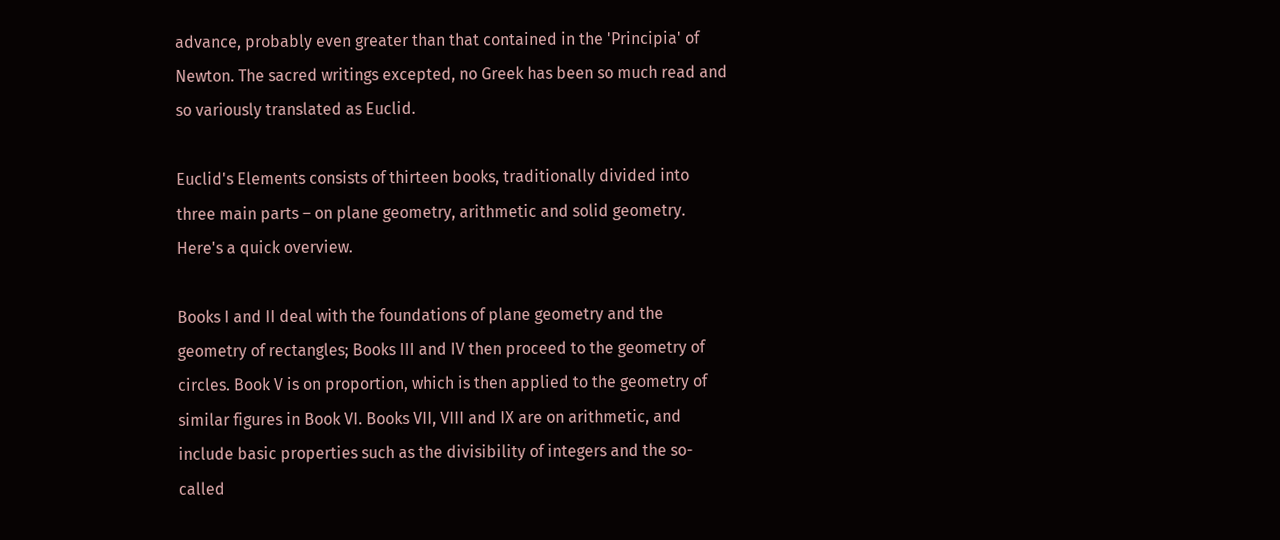advance, probably even greater than that contained in the 'Principia' of Newton. The sacred writings excepted, no Greek has been so much read and so variously translated as Euclid.

Euclid's Elements consists of thirteen books, traditionally divided into three main parts – on plane geometry, arithmetic and solid geometry. Here's a quick overview.

Books I and II deal with the foundations of plane geometry and the geometry of rectangles; Books III and IV then proceed to the geometry of circles. Book V is on proportion, which is then applied to the geometry of similar figures in Book VI. Books VII, VIII and IX are on arithmetic, and include basic properties such as the divisibility of integers and the so-called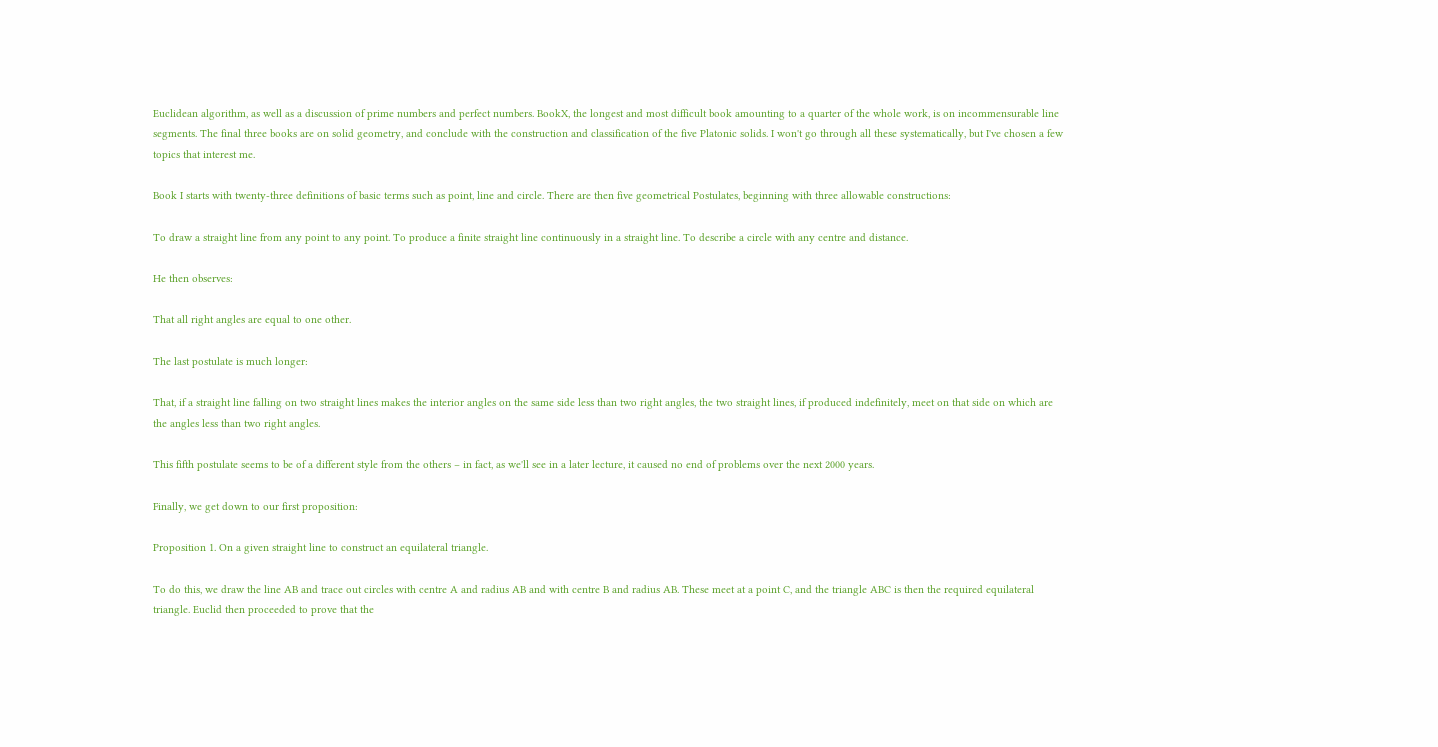Euclidean algorithm, as well as a discussion of prime numbers and perfect numbers. BookX, the longest and most difficult book amounting to a quarter of the whole work, is on incommensurable line segments. The final three books are on solid geometry, and conclude with the construction and classification of the five Platonic solids. I won't go through all these systematically, but I've chosen a few topics that interest me.

Book I starts with twenty-three definitions of basic terms such as point, line and circle. There are then five geometrical Postulates, beginning with three allowable constructions:

To draw a straight line from any point to any point. To produce a finite straight line continuously in a straight line. To describe a circle with any centre and distance.

He then observes:

That all right angles are equal to one other.

The last postulate is much longer:

That, if a straight line falling on two straight lines makes the interior angles on the same side less than two right angles, the two straight lines, if produced indefinitely, meet on that side on which are the angles less than two right angles.

This fifth postulate seems to be of a different style from the others – in fact, as we'll see in a later lecture, it caused no end of problems over the next 2000 years.

Finally, we get down to our first proposition:

Proposition 1. On a given straight line to construct an equilateral triangle.

To do this, we draw the line AB and trace out circles with centre A and radius AB and with centre B and radius AB. These meet at a point C, and the triangle ABC is then the required equilateral triangle. Euclid then proceeded to prove that the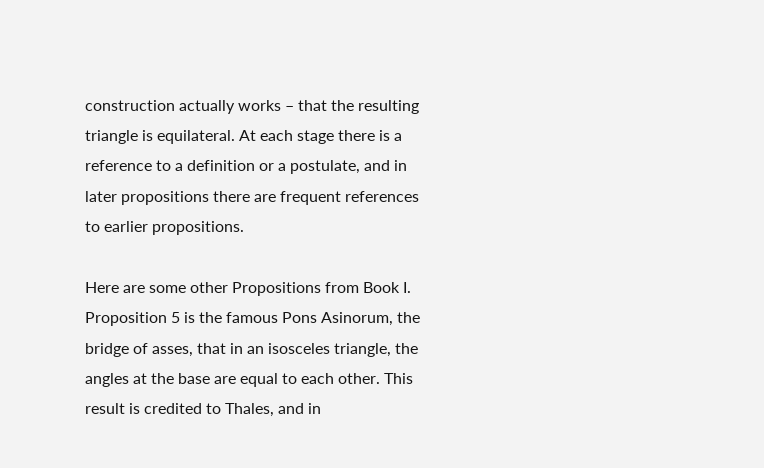construction actually works – that the resulting triangle is equilateral. At each stage there is a reference to a definition or a postulate, and in later propositions there are frequent references to earlier propositions.

Here are some other Propositions from Book I. Proposition 5 is the famous Pons Asinorum, the bridge of asses, that in an isosceles triangle, the angles at the base are equal to each other. This result is credited to Thales, and in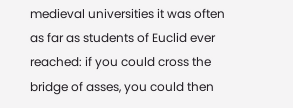medieval universities it was often as far as students of Euclid ever reached: if you could cross the bridge of asses, you could then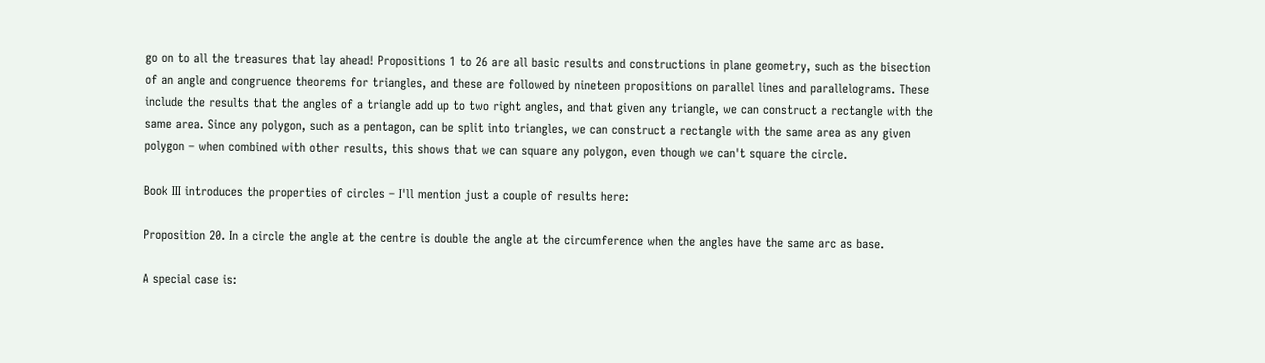go on to all the treasures that lay ahead! Propositions 1 to 26 are all basic results and constructions in plane geometry, such as the bisection of an angle and congruence theorems for triangles, and these are followed by nineteen propositions on parallel lines and parallelograms. These include the results that the angles of a triangle add up to two right angles, and that given any triangle, we can construct a rectangle with the same area. Since any polygon, such as a pentagon, can be split into triangles, we can construct a rectangle with the same area as any given polygon – when combined with other results, this shows that we can square any polygon, even though we can't square the circle.

Book III introduces the properties of circles – I'll mention just a couple of results here:

Proposition 20. In a circle the angle at the centre is double the angle at the circumference when the angles have the same arc as base.

A special case is: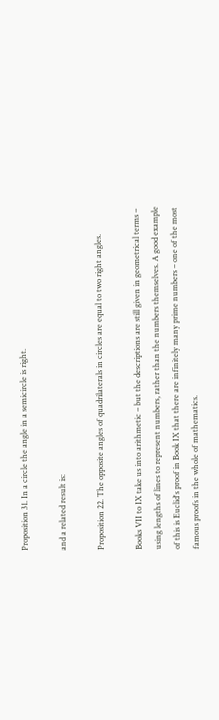Proposition 31. In a circle the angle in a semicircle is right.

and a related result is:

Proposition 22. The opposite angles of quadrilaterals in circles are equal to two right angles.

Books VII to IX take us into arithmetic – but the descriptions are still given in geometrical terms – using lengths of lines to represent numbers, rather than the numbers themselves. A good example of this is Euclid's proof in Book IX that there are infinitely many prime numbers – one of the most famous proofs in the whole of mathematics.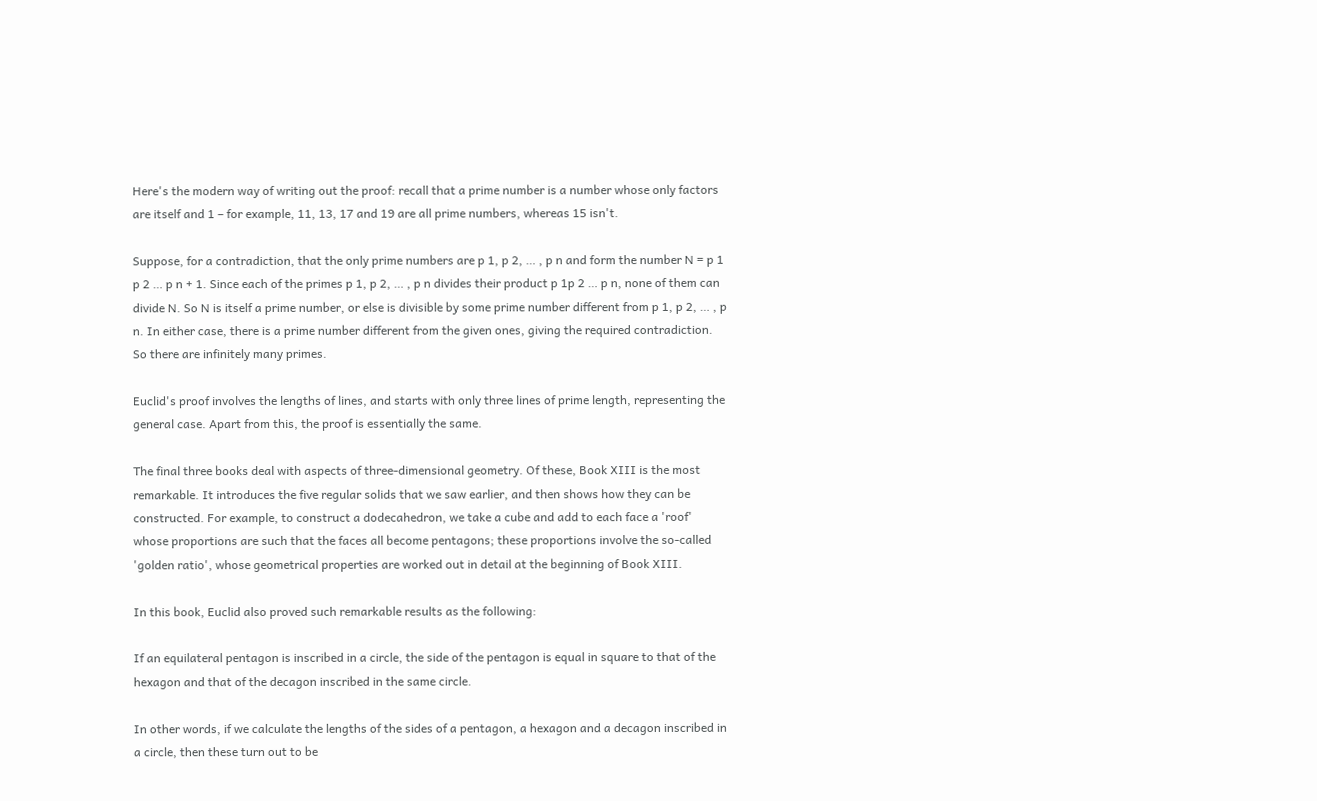Here's the modern way of writing out the proof: recall that a prime number is a number whose only factors are itself and 1 – for example, 11, 13, 17 and 19 are all prime numbers, whereas 15 isn't.

Suppose, for a contradiction, that the only prime numbers are p 1, p 2, … , p n and form the number N = p 1 p 2 … p n + 1. Since each of the primes p 1, p 2, … , p n divides their product p 1p 2 … p n, none of them can divide N. So N is itself a prime number, or else is divisible by some prime number different from p 1, p 2, … , p n. In either case, there is a prime number different from the given ones, giving the required contradiction. So there are infinitely many primes.

Euclid's proof involves the lengths of lines, and starts with only three lines of prime length, representing the general case. Apart from this, the proof is essentially the same.

The final three books deal with aspects of three-dimensional geometry. Of these, Book XIII is the most remarkable. It introduces the five regular solids that we saw earlier, and then shows how they can be constructed. For example, to construct a dodecahedron, we take a cube and add to each face a 'roof' whose proportions are such that the faces all become pentagons; these proportions involve the so-called 'golden ratio', whose geometrical properties are worked out in detail at the beginning of Book XIII.

In this book, Euclid also proved such remarkable results as the following:

If an equilateral pentagon is inscribed in a circle, the side of the pentagon is equal in square to that of the hexagon and that of the decagon inscribed in the same circle.

In other words, if we calculate the lengths of the sides of a pentagon, a hexagon and a decagon inscribed in a circle, then these turn out to be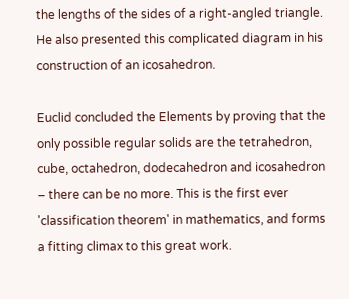the lengths of the sides of a right-angled triangle. He also presented this complicated diagram in his construction of an icosahedron.

Euclid concluded the Elements by proving that the only possible regular solids are the tetrahedron, cube, octahedron, dodecahedron and icosahedron – there can be no more. This is the first ever 'classification theorem' in mathematics, and forms a fitting climax to this great work.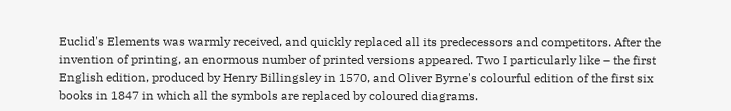Euclid's Elements was warmly received, and quickly replaced all its predecessors and competitors. After the invention of printing, an enormous number of printed versions appeared. Two I particularly like – the first English edition, produced by Henry Billingsley in 1570, and Oliver Byrne's colourful edition of the first six books in 1847 in which all the symbols are replaced by coloured diagrams.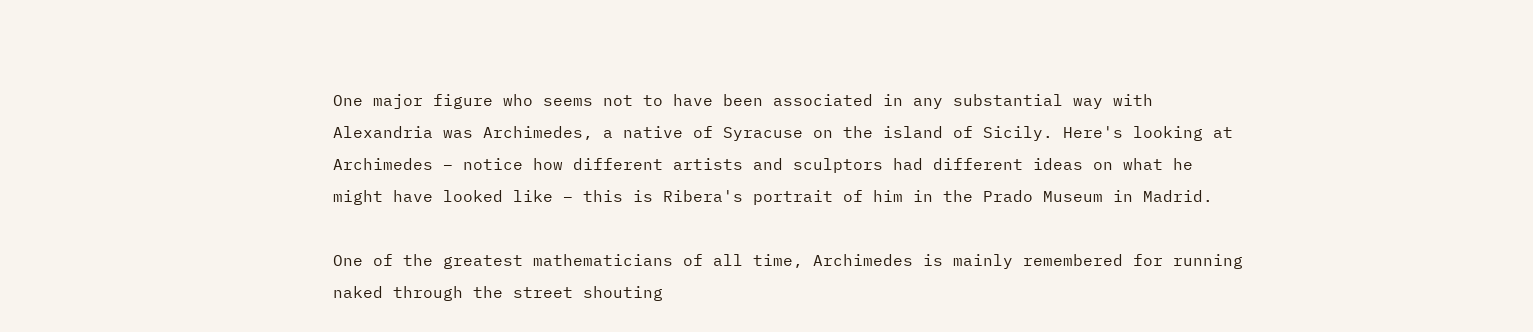One major figure who seems not to have been associated in any substantial way with Alexandria was Archimedes, a native of Syracuse on the island of Sicily. Here's looking at Archimedes – notice how different artists and sculptors had different ideas on what he might have looked like – this is Ribera's portrait of him in the Prado Museum in Madrid.

One of the greatest mathematicians of all time, Archimedes is mainly remembered for running naked through the street shouting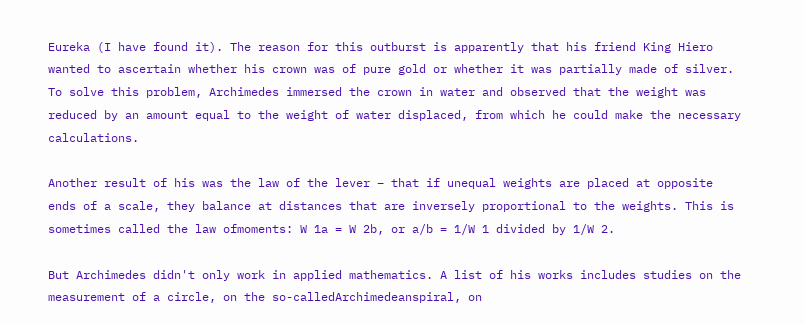Eureka (I have found it). The reason for this outburst is apparently that his friend King Hiero wanted to ascertain whether his crown was of pure gold or whether it was partially made of silver. To solve this problem, Archimedes immersed the crown in water and observed that the weight was reduced by an amount equal to the weight of water displaced, from which he could make the necessary calculations.

Another result of his was the law of the lever – that if unequal weights are placed at opposite ends of a scale, they balance at distances that are inversely proportional to the weights. This is sometimes called the law ofmoments: W 1a = W 2b, or a/b = 1/W 1 divided by 1/W 2.

But Archimedes didn't only work in applied mathematics. A list of his works includes studies on the measurement of a circle, on the so-calledArchimedeanspiral, on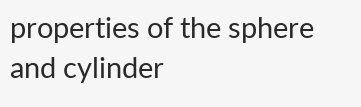properties of the sphere and cylinder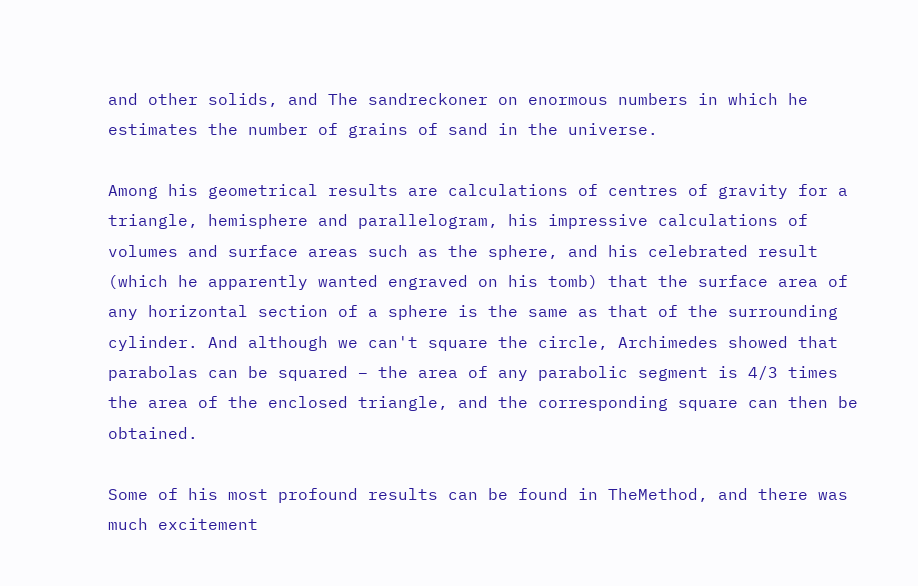and other solids, and The sandreckoner on enormous numbers in which he estimates the number of grains of sand in the universe.

Among his geometrical results are calculations of centres of gravity for a triangle, hemisphere and parallelogram, his impressive calculations of volumes and surface areas such as the sphere, and his celebrated result (which he apparently wanted engraved on his tomb) that the surface area of any horizontal section of a sphere is the same as that of the surrounding cylinder. And although we can't square the circle, Archimedes showed that parabolas can be squared – the area of any parabolic segment is 4/3 times the area of the enclosed triangle, and the corresponding square can then be obtained.

Some of his most profound results can be found in TheMethod, and there was much excitement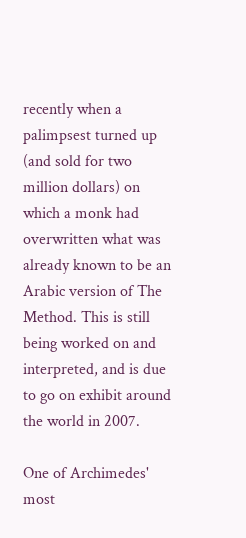recently when a palimpsest turned up (and sold for two million dollars) on which a monk had overwritten what was already known to be an Arabic version of The Method. This is still being worked on and interpreted, and is due to go on exhibit around the world in 2007.

One of Archimedes' most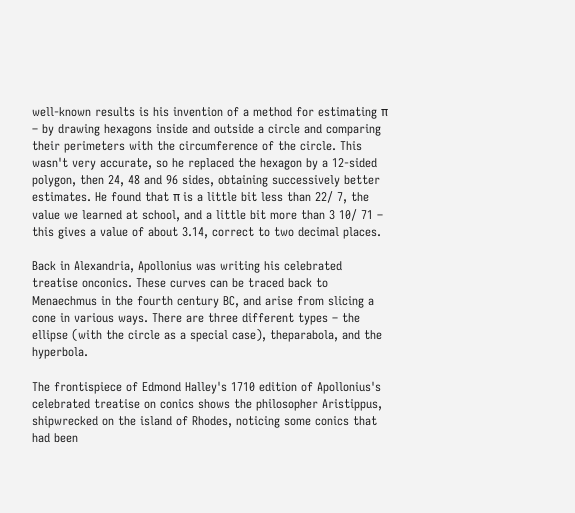well-known results is his invention of a method for estimating π – by drawing hexagons inside and outside a circle and comparing their perimeters with the circumference of the circle. This wasn't very accurate, so he replaced the hexagon by a 12-sided polygon, then 24, 48 and 96 sides, obtaining successively better estimates. He found that π is a little bit less than 22/ 7, the value we learned at school, and a little bit more than 3 10/ 71 – this gives a value of about 3.14, correct to two decimal places.

Back in Alexandria, Apollonius was writing his celebrated treatise onconics. These curves can be traced back to Menaechmus in the fourth century BC, and arise from slicing a cone in various ways. There are three different types – the ellipse (with the circle as a special case), theparabola, and the hyperbola.

The frontispiece of Edmond Halley's 1710 edition of Apollonius's celebrated treatise on conics shows the philosopher Aristippus, shipwrecked on the island of Rhodes, noticing some conics that had been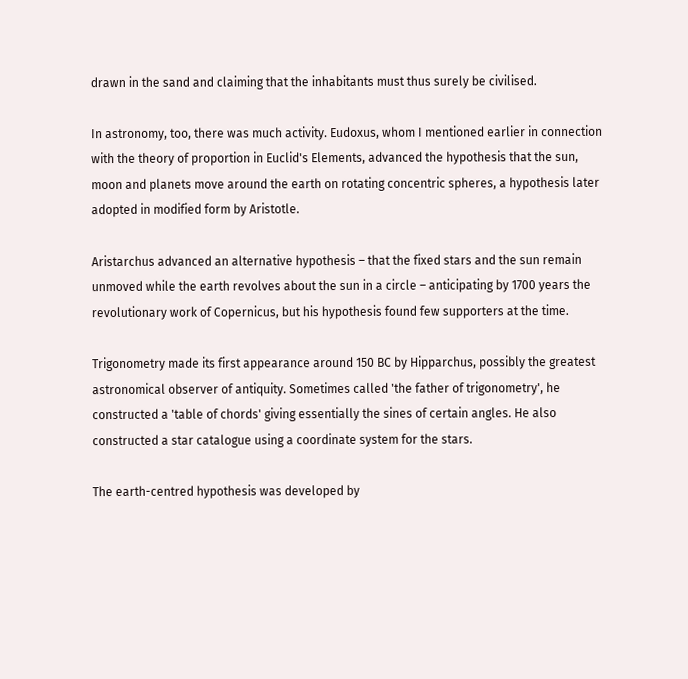drawn in the sand and claiming that the inhabitants must thus surely be civilised.

In astronomy, too, there was much activity. Eudoxus, whom I mentioned earlier in connection with the theory of proportion in Euclid's Elements, advanced the hypothesis that the sun, moon and planets move around the earth on rotating concentric spheres, a hypothesis later adopted in modified form by Aristotle.

Aristarchus advanced an alternative hypothesis – that the fixed stars and the sun remain unmoved while the earth revolves about the sun in a circle – anticipating by 1700 years the revolutionary work of Copernicus, but his hypothesis found few supporters at the time.

Trigonometry made its first appearance around 150 BC by Hipparchus, possibly the greatest astronomical observer of antiquity. Sometimes called 'the father of trigonometry', he constructed a 'table of chords' giving essentially the sines of certain angles. He also constructed a star catalogue using a coordinate system for the stars.

The earth-centred hypothesis was developed by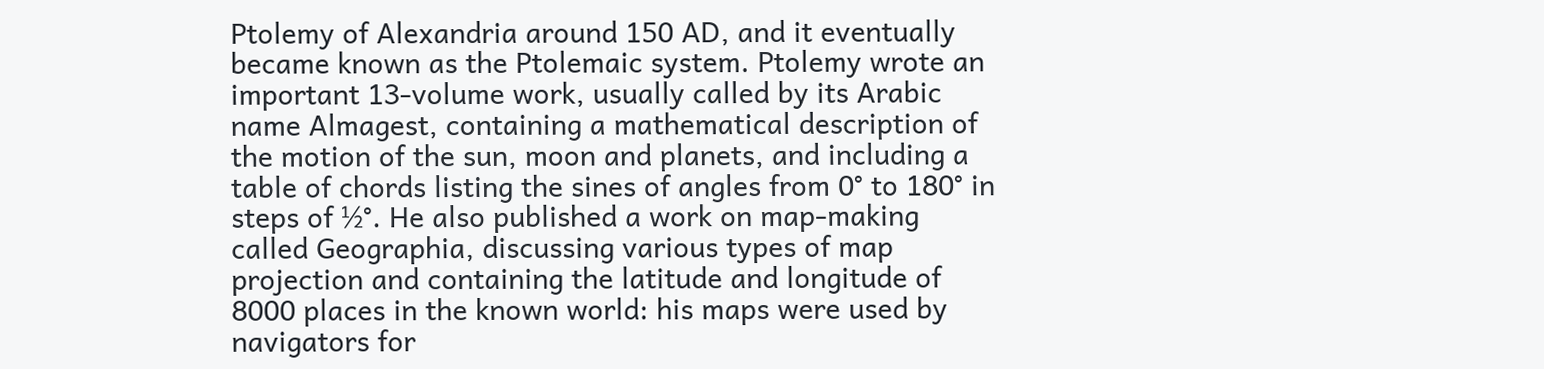Ptolemy of Alexandria around 150 AD, and it eventually became known as the Ptolemaic system. Ptolemy wrote an important 13-volume work, usually called by its Arabic name Almagest, containing a mathematical description of the motion of the sun, moon and planets, and including a table of chords listing the sines of angles from 0° to 180° in steps of ½°. He also published a work on map-making called Geographia, discussing various types of map projection and containing the latitude and longitude of 8000 places in the known world: his maps were used by navigators for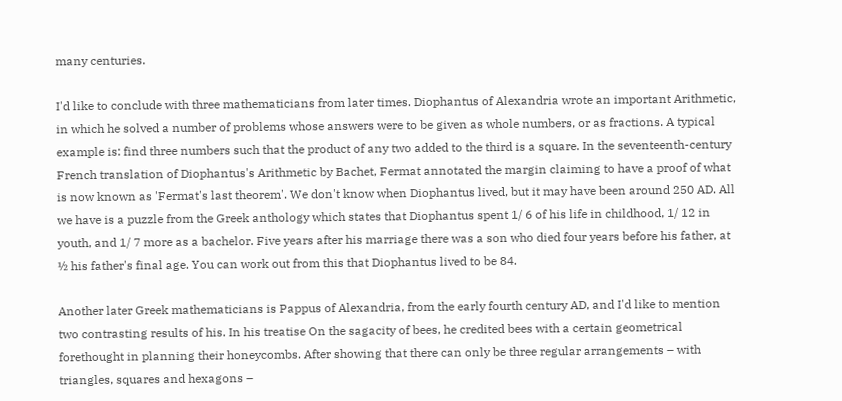many centuries.

I'd like to conclude with three mathematicians from later times. Diophantus of Alexandria wrote an important Arithmetic, in which he solved a number of problems whose answers were to be given as whole numbers, or as fractions. A typical example is: find three numbers such that the product of any two added to the third is a square. In the seventeenth-century French translation of Diophantus's Arithmetic by Bachet, Fermat annotated the margin claiming to have a proof of what is now known as 'Fermat's last theorem'. We don't know when Diophantus lived, but it may have been around 250 AD. All we have is a puzzle from the Greek anthology which states that Diophantus spent 1/ 6 of his life in childhood, 1/ 12 in youth, and 1/ 7 more as a bachelor. Five years after his marriage there was a son who died four years before his father, at ½ his father's final age. You can work out from this that Diophantus lived to be 84.

Another later Greek mathematicians is Pappus of Alexandria, from the early fourth century AD, and I'd like to mention two contrasting results of his. In his treatise On the sagacity of bees, he credited bees with a certain geometrical forethought in planning their honeycombs. After showing that there can only be three regular arrangements – with triangles, squares and hexagons –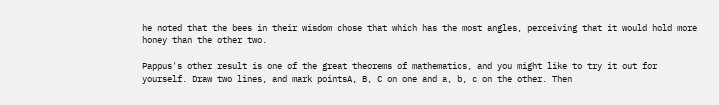he noted that the bees in their wisdom chose that which has the most angles, perceiving that it would hold more honey than the other two.

Pappus's other result is one of the great theorems of mathematics, and you might like to try it out for yourself. Draw two lines, and mark pointsA, B, C on one and a, b, c on the other. Then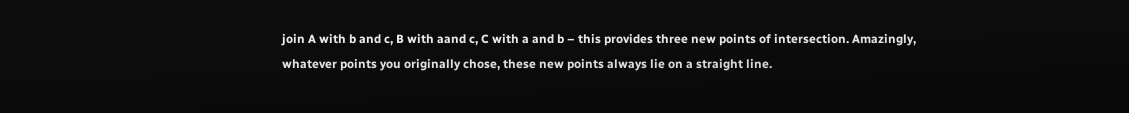join A with b and c, B with aand c, C with a and b – this provides three new points of intersection. Amazingly, whatever points you originally chose, these new points always lie on a straight line.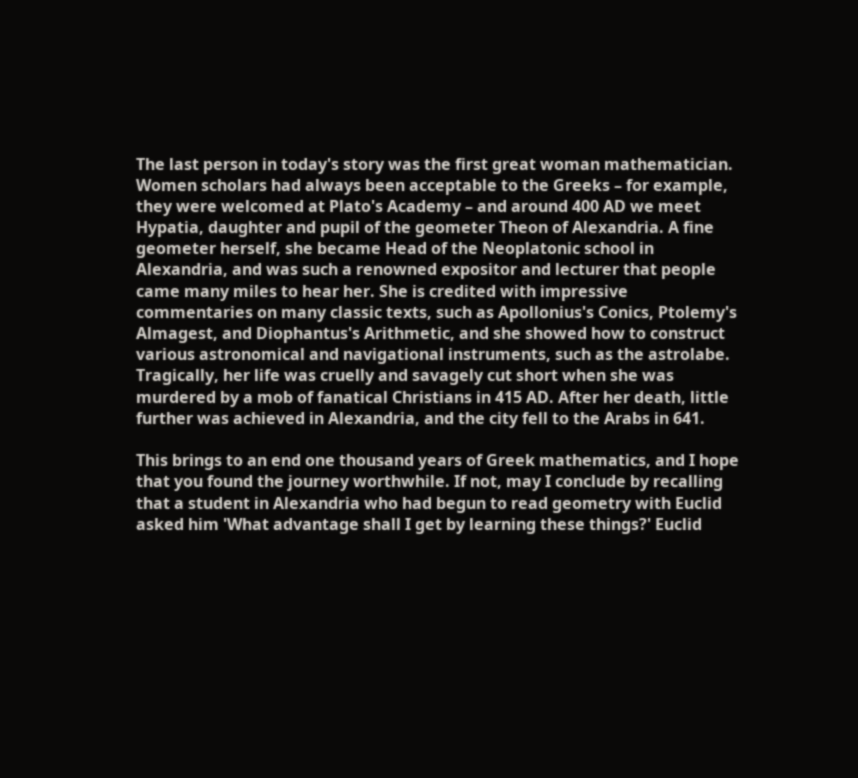The last person in today's story was the first great woman mathematician. Women scholars had always been acceptable to the Greeks – for example, they were welcomed at Plato's Academy – and around 400 AD we meet Hypatia, daughter and pupil of the geometer Theon of Alexandria. A fine geometer herself, she became Head of the Neoplatonic school in Alexandria, and was such a renowned expositor and lecturer that people came many miles to hear her. She is credited with impressive commentaries on many classic texts, such as Apollonius's Conics, Ptolemy's Almagest, and Diophantus's Arithmetic, and she showed how to construct various astronomical and navigational instruments, such as the astrolabe. Tragically, her life was cruelly and savagely cut short when she was murdered by a mob of fanatical Christians in 415 AD. After her death, little further was achieved in Alexandria, and the city fell to the Arabs in 641.

This brings to an end one thousand years of Greek mathematics, and I hope that you found the journey worthwhile. If not, may I conclude by recalling that a student in Alexandria who had begun to read geometry with Euclid asked him 'What advantage shall I get by learning these things?' Euclid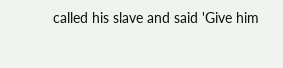called his slave and said 'Give him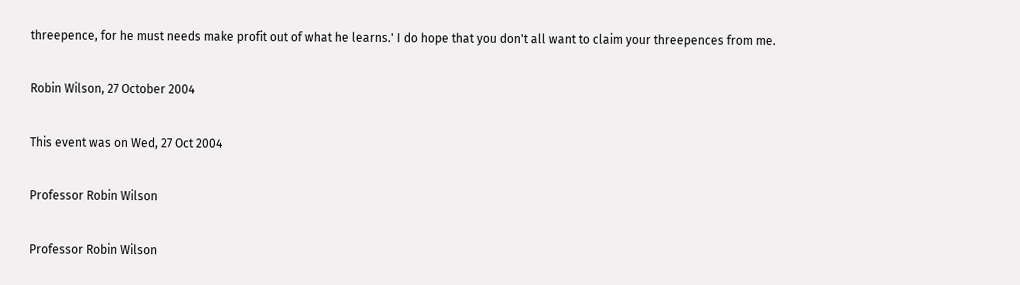threepence, for he must needs make profit out of what he learns.' I do hope that you don't all want to claim your threepences from me.

Robin Wilson, 27 October 2004

This event was on Wed, 27 Oct 2004

Professor Robin Wilson

Professor Robin Wilson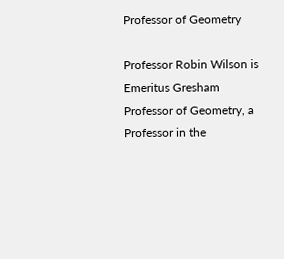Professor of Geometry

Professor Robin Wilson is Emeritus Gresham Professor of Geometry, a Professor in the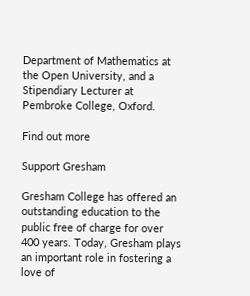Department of Mathematics at the Open University, and a Stipendiary Lecturer at Pembroke College, Oxford.

Find out more

Support Gresham

Gresham College has offered an outstanding education to the public free of charge for over 400 years. Today, Gresham plays an important role in fostering a love of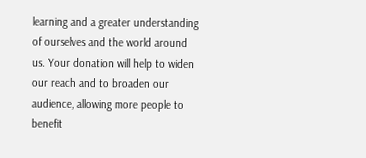learning and a greater understanding of ourselves and the world around us. Your donation will help to widen our reach and to broaden our audience, allowing more people to benefit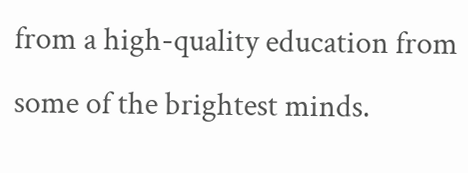from a high-quality education from some of the brightest minds.